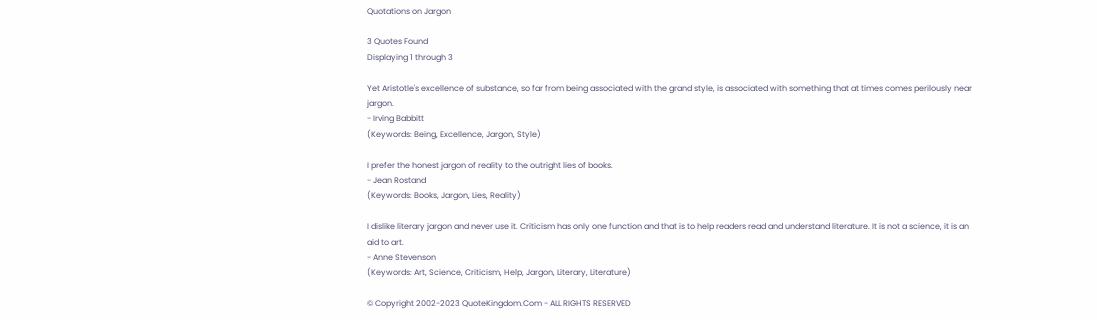Quotations on Jargon

3 Quotes Found
Displaying 1 through 3

Yet Aristotle's excellence of substance, so far from being associated with the grand style, is associated with something that at times comes perilously near jargon.
- Irving Babbitt
(Keywords: Being, Excellence, Jargon, Style)

I prefer the honest jargon of reality to the outright lies of books.
- Jean Rostand
(Keywords: Books, Jargon, Lies, Reality)

I dislike literary jargon and never use it. Criticism has only one function and that is to help readers read and understand literature. It is not a science, it is an aid to art.
- Anne Stevenson
(Keywords: Art, Science, Criticism, Help, Jargon, Literary, Literature)

© Copyright 2002-2023 QuoteKingdom.Com - ALL RIGHTS RESERVED